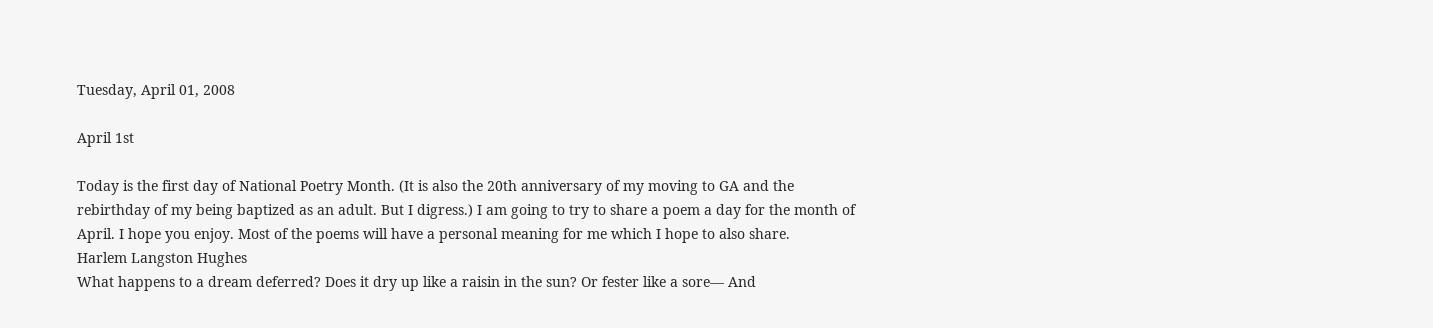Tuesday, April 01, 2008

April 1st

Today is the first day of National Poetry Month. (It is also the 20th anniversary of my moving to GA and the rebirthday of my being baptized as an adult. But I digress.) I am going to try to share a poem a day for the month of April. I hope you enjoy. Most of the poems will have a personal meaning for me which I hope to also share.
Harlem Langston Hughes
What happens to a dream deferred? Does it dry up like a raisin in the sun? Or fester like a sore— And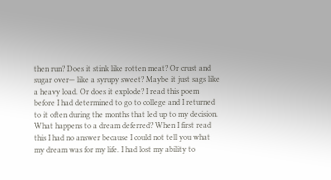then run? Does it stink like rotten meat? Or crust and sugar over— like a syrupy sweet? Maybe it just sags like a heavy load. Or does it explode? I read this poem before I had determined to go to college and I returned to it often during the months that led up to my decision. What happens to a dream deferred? When I first read this I had no answer because I could not tell you what my dream was for my life. I had lost my ability to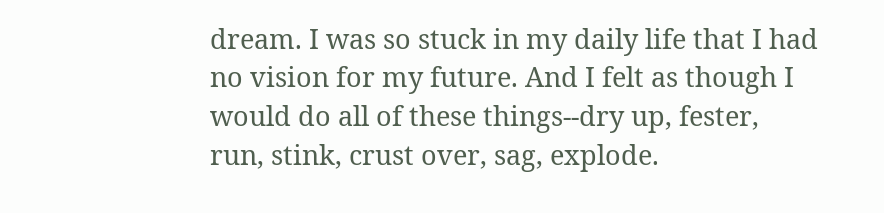dream. I was so stuck in my daily life that I had no vision for my future. And I felt as though I would do all of these things--dry up, fester, run, stink, crust over, sag, explode.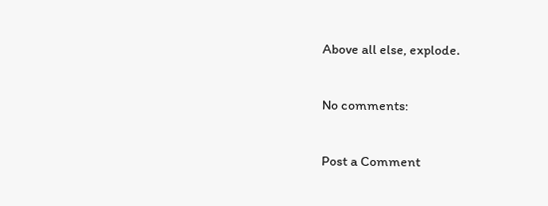Above all else, explode.

No comments:

Post a Comment